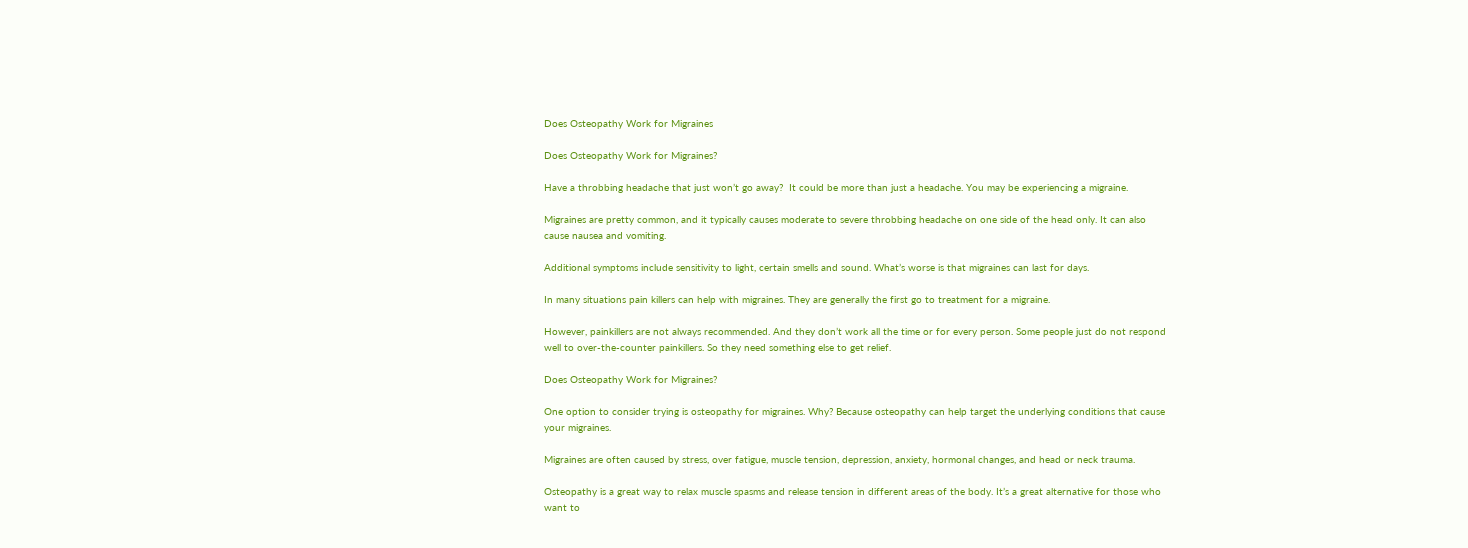Does Osteopathy Work for Migraines

Does Osteopathy Work for Migraines?

Have a throbbing headache that just won’t go away?  It could be more than just a headache. You may be experiencing a migraine.

Migraines are pretty common, and it typically causes moderate to severe throbbing headache on one side of the head only. It can also cause nausea and vomiting.

Additional symptoms include sensitivity to light, certain smells and sound. What’s worse is that migraines can last for days.

In many situations pain killers can help with migraines. They are generally the first go to treatment for a migraine.

However, painkillers are not always recommended. And they don’t work all the time or for every person. Some people just do not respond well to over-the-counter painkillers. So they need something else to get relief.

Does Osteopathy Work for Migraines?

One option to consider trying is osteopathy for migraines. Why? Because osteopathy can help target the underlying conditions that cause your migraines.

Migraines are often caused by stress, over fatigue, muscle tension, depression, anxiety, hormonal changes, and head or neck trauma.

Osteopathy is a great way to relax muscle spasms and release tension in different areas of the body. It’s a great alternative for those who want to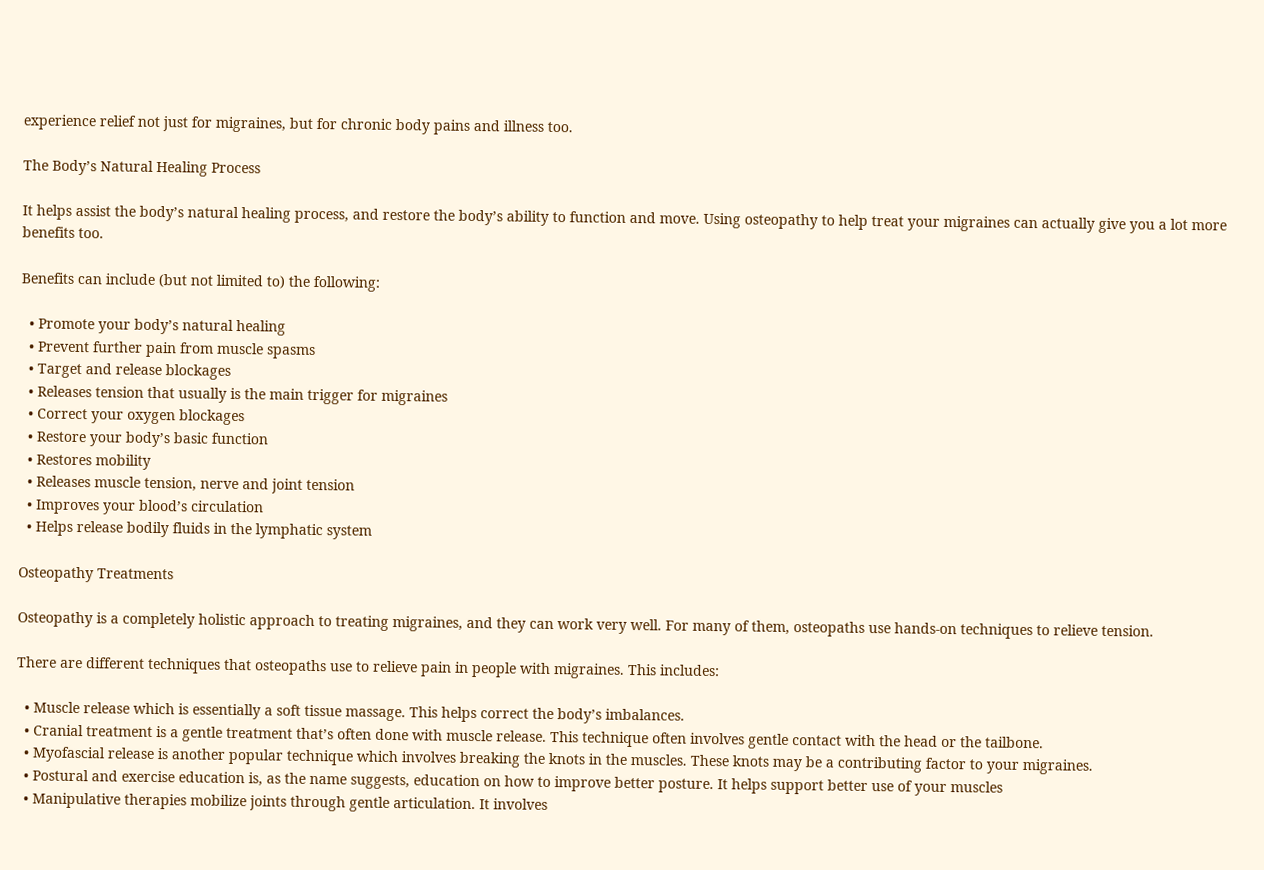experience relief not just for migraines, but for chronic body pains and illness too.

The Body’s Natural Healing Process

It helps assist the body’s natural healing process, and restore the body’s ability to function and move. Using osteopathy to help treat your migraines can actually give you a lot more benefits too.

Benefits can include (but not limited to) the following:

  • Promote your body’s natural healing
  • Prevent further pain from muscle spasms
  • Target and release blockages
  • Releases tension that usually is the main trigger for migraines
  • Correct your oxygen blockages
  • Restore your body’s basic function
  • Restores mobility
  • Releases muscle tension, nerve and joint tension
  • Improves your blood’s circulation
  • Helps release bodily fluids in the lymphatic system

Osteopathy Treatments

Osteopathy is a completely holistic approach to treating migraines, and they can work very well. For many of them, osteopaths use hands-on techniques to relieve tension.

There are different techniques that osteopaths use to relieve pain in people with migraines. This includes:

  • Muscle release which is essentially a soft tissue massage. This helps correct the body’s imbalances.
  • Cranial treatment is a gentle treatment that’s often done with muscle release. This technique often involves gentle contact with the head or the tailbone.
  • Myofascial release is another popular technique which involves breaking the knots in the muscles. These knots may be a contributing factor to your migraines.
  • Postural and exercise education is, as the name suggests, education on how to improve better posture. It helps support better use of your muscles
  • Manipulative therapies mobilize joints through gentle articulation. It involves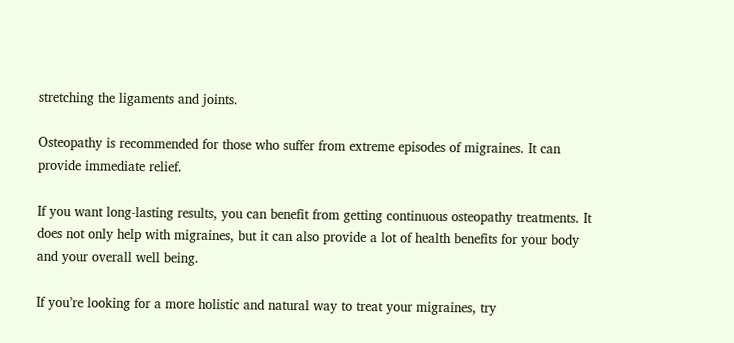stretching the ligaments and joints.

Osteopathy is recommended for those who suffer from extreme episodes of migraines. It can provide immediate relief.

If you want long-lasting results, you can benefit from getting continuous osteopathy treatments. It does not only help with migraines, but it can also provide a lot of health benefits for your body and your overall well being.

If you’re looking for a more holistic and natural way to treat your migraines, try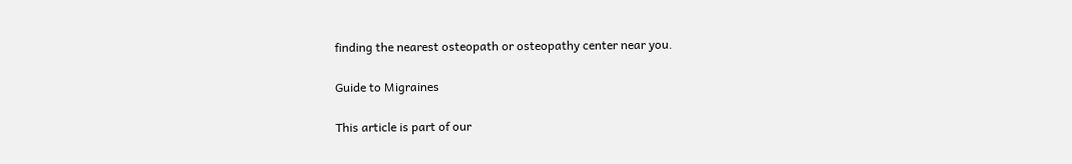finding the nearest osteopath or osteopathy center near you.

Guide to Migraines

This article is part of our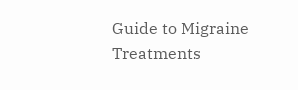Guide to Migraine Treatments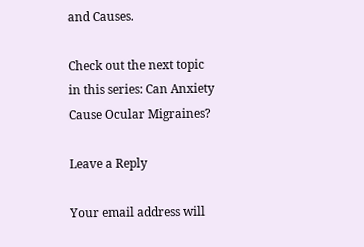and Causes.

Check out the next topic in this series: Can Anxiety Cause Ocular Migraines?

Leave a Reply

Your email address will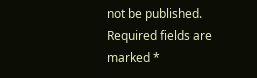not be published. Required fields are marked *